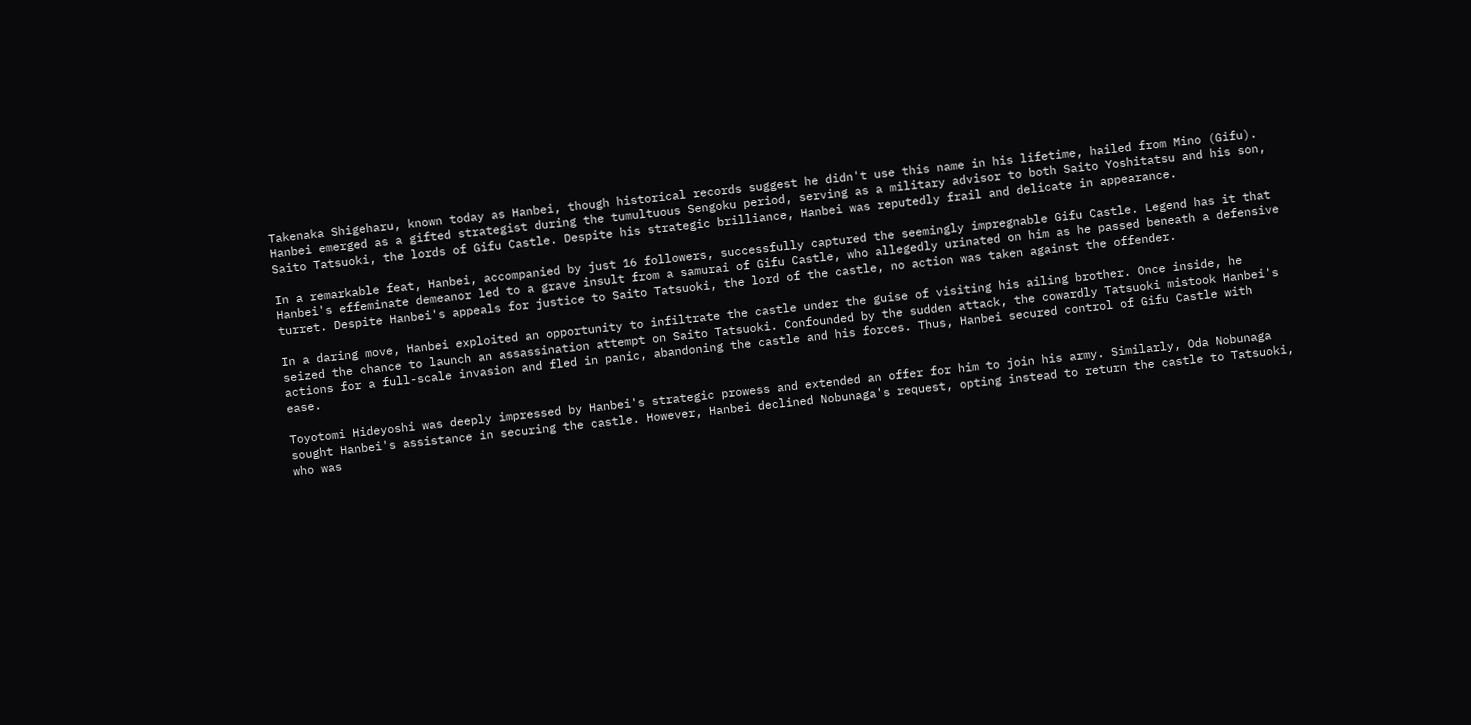Takenaka Shigeharu, known today as Hanbei, though historical records suggest he didn't use this name in his lifetime, hailed from Mino (Gifu). Hanbei emerged as a gifted strategist during the tumultuous Sengoku period, serving as a military advisor to both Saito Yoshitatsu and his son, Saito Tatsuoki, the lords of Gifu Castle. Despite his strategic brilliance, Hanbei was reputedly frail and delicate in appearance.

In a remarkable feat, Hanbei, accompanied by just 16 followers, successfully captured the seemingly impregnable Gifu Castle. Legend has it that Hanbei's effeminate demeanor led to a grave insult from a samurai of Gifu Castle, who allegedly urinated on him as he passed beneath a defensive turret. Despite Hanbei's appeals for justice to Saito Tatsuoki, the lord of the castle, no action was taken against the offender.

In a daring move, Hanbei exploited an opportunity to infiltrate the castle under the guise of visiting his ailing brother. Once inside, he seized the chance to launch an assassination attempt on Saito Tatsuoki. Confounded by the sudden attack, the cowardly Tatsuoki mistook Hanbei's actions for a full-scale invasion and fled in panic, abandoning the castle and his forces. Thus, Hanbei secured control of Gifu Castle with ease.

Toyotomi Hideyoshi was deeply impressed by Hanbei's strategic prowess and extended an offer for him to join his army. Similarly, Oda Nobunaga sought Hanbei's assistance in securing the castle. However, Hanbei declined Nobunaga's request, opting instead to return the castle to Tatsuoki, who was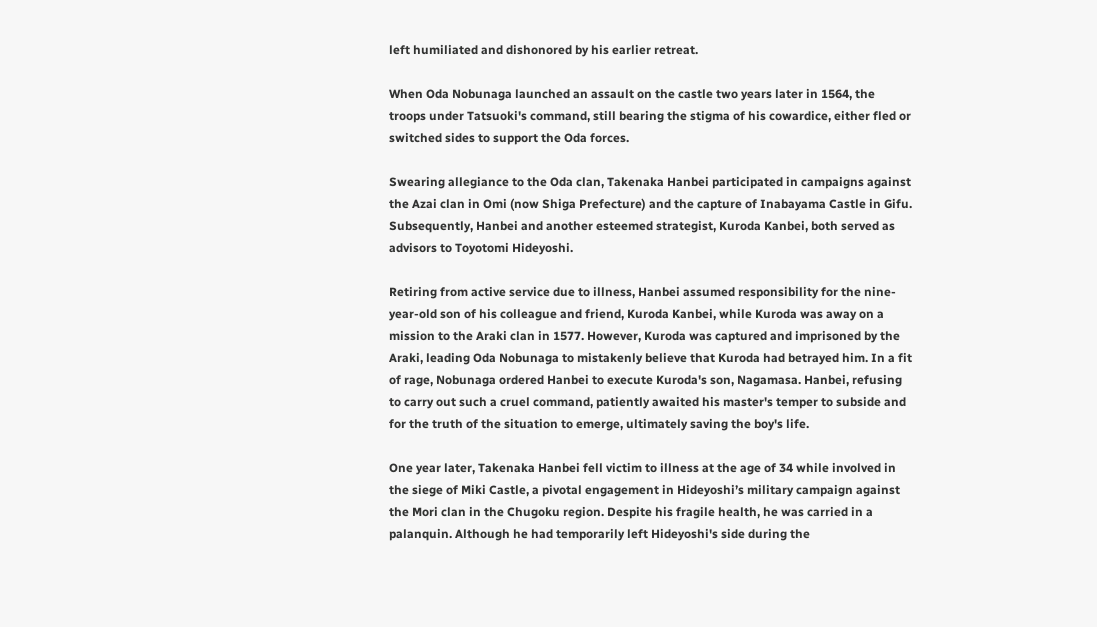left humiliated and dishonored by his earlier retreat.

When Oda Nobunaga launched an assault on the castle two years later in 1564, the troops under Tatsuoki's command, still bearing the stigma of his cowardice, either fled or switched sides to support the Oda forces.

Swearing allegiance to the Oda clan, Takenaka Hanbei participated in campaigns against the Azai clan in Omi (now Shiga Prefecture) and the capture of Inabayama Castle in Gifu. Subsequently, Hanbei and another esteemed strategist, Kuroda Kanbei, both served as advisors to Toyotomi Hideyoshi.

Retiring from active service due to illness, Hanbei assumed responsibility for the nine-year-old son of his colleague and friend, Kuroda Kanbei, while Kuroda was away on a mission to the Araki clan in 1577. However, Kuroda was captured and imprisoned by the Araki, leading Oda Nobunaga to mistakenly believe that Kuroda had betrayed him. In a fit of rage, Nobunaga ordered Hanbei to execute Kuroda's son, Nagamasa. Hanbei, refusing to carry out such a cruel command, patiently awaited his master's temper to subside and for the truth of the situation to emerge, ultimately saving the boy's life.

One year later, Takenaka Hanbei fell victim to illness at the age of 34 while involved in the siege of Miki Castle, a pivotal engagement in Hideyoshi’s military campaign against the Mori clan in the Chugoku region. Despite his fragile health, he was carried in a palanquin. Although he had temporarily left Hideyoshi's side during the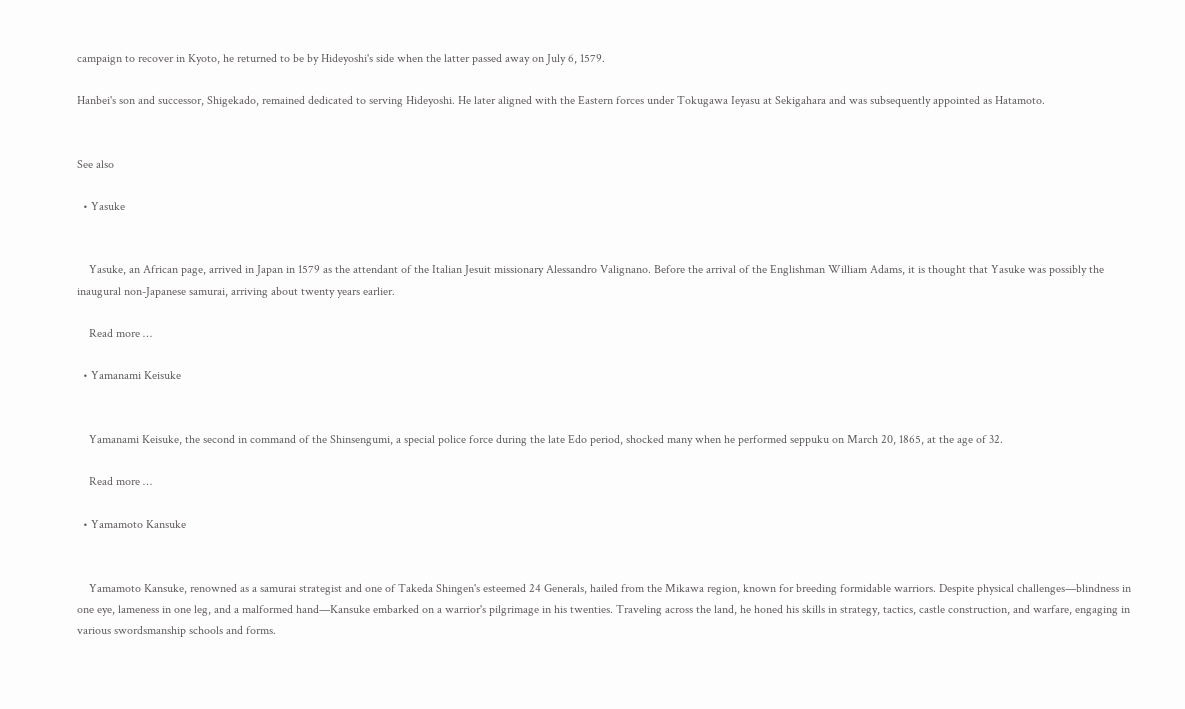campaign to recover in Kyoto, he returned to be by Hideyoshi's side when the latter passed away on July 6, 1579.

Hanbei's son and successor, Shigekado, remained dedicated to serving Hideyoshi. He later aligned with the Eastern forces under Tokugawa Ieyasu at Sekigahara and was subsequently appointed as Hatamoto.


See also

  • Yasuke


    Yasuke, an African page, arrived in Japan in 1579 as the attendant of the Italian Jesuit missionary Alessandro Valignano. Before the arrival of the Englishman William Adams, it is thought that Yasuke was possibly the inaugural non-Japanese samurai, arriving about twenty years earlier.

    Read more …

  • Yamanami Keisuke


    Yamanami Keisuke, the second in command of the Shinsengumi, a special police force during the late Edo period, shocked many when he performed seppuku on March 20, 1865, at the age of 32.

    Read more …

  • Yamamoto Kansuke


    Yamamoto Kansuke, renowned as a samurai strategist and one of Takeda Shingen's esteemed 24 Generals, hailed from the Mikawa region, known for breeding formidable warriors. Despite physical challenges—blindness in one eye, lameness in one leg, and a malformed hand—Kansuke embarked on a warrior's pilgrimage in his twenties. Traveling across the land, he honed his skills in strategy, tactics, castle construction, and warfare, engaging in various swordsmanship schools and forms.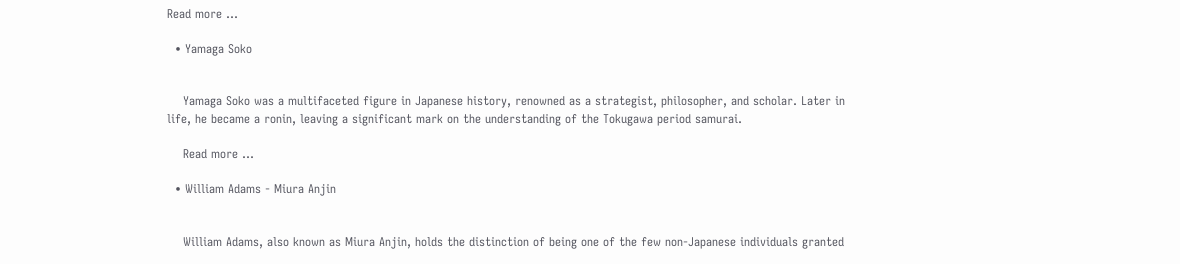Read more …

  • Yamaga Soko


    Yamaga Soko was a multifaceted figure in Japanese history, renowned as a strategist, philosopher, and scholar. Later in life, he became a ronin, leaving a significant mark on the understanding of the Tokugawa period samurai.

    Read more …

  • William Adams - Miura Anjin


    William Adams, also known as Miura Anjin, holds the distinction of being one of the few non-Japanese individuals granted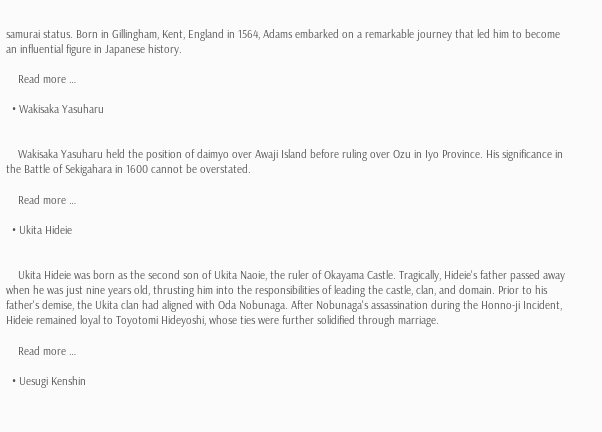samurai status. Born in Gillingham, Kent, England in 1564, Adams embarked on a remarkable journey that led him to become an influential figure in Japanese history.

    Read more …

  • Wakisaka Yasuharu


    Wakisaka Yasuharu held the position of daimyo over Awaji Island before ruling over Ozu in Iyo Province. His significance in the Battle of Sekigahara in 1600 cannot be overstated.

    Read more …

  • Ukita Hideie


    Ukita Hideie was born as the second son of Ukita Naoie, the ruler of Okayama Castle. Tragically, Hideie's father passed away when he was just nine years old, thrusting him into the responsibilities of leading the castle, clan, and domain. Prior to his father's demise, the Ukita clan had aligned with Oda Nobunaga. After Nobunaga's assassination during the Honno-ji Incident, Hideie remained loyal to Toyotomi Hideyoshi, whose ties were further solidified through marriage.

    Read more …

  • Uesugi Kenshin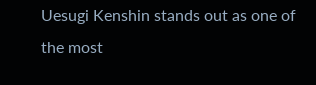Uesugi Kenshin stands out as one of the most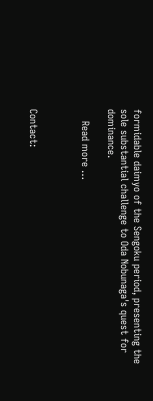formidable daimyo of the Sengoku period, presenting the sole substantial challenge to Oda Nobunaga's quest for dominance.

    Read more …



Contact: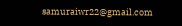samuraiwr22@gmail.com